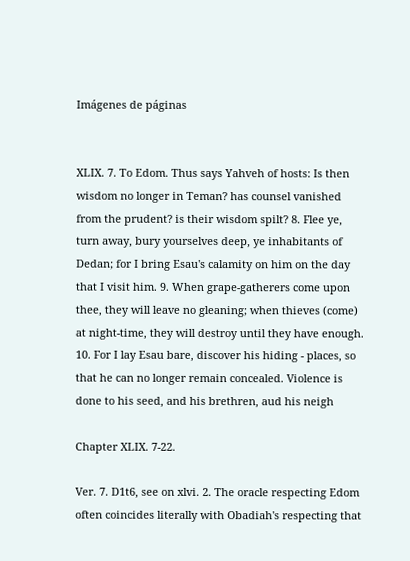Imágenes de páginas


XLIX. 7. To Edom. Thus says Yahveh of hosts: Is then wisdom no longer in Teman? has counsel vanished from the prudent? is their wisdom spilt? 8. Flee ye, turn away, bury yourselves deep, ye inhabitants of Dedan; for I bring Esau's calamity on him on the day that I visit him. 9. When grape-gatherers come upon thee, they will leave no gleaning; when thieves (come) at night-time, they will destroy until they have enough. 10. For I lay Esau bare, discover his hiding - places, so that he can no longer remain concealed. Violence is done to his seed, and his brethren, aud his neigh

Chapter XLIX. 7-22.

Ver. 7. D1t6, see on xlvi. 2. The oracle respecting Edom often coincides literally with Obadiah's respecting that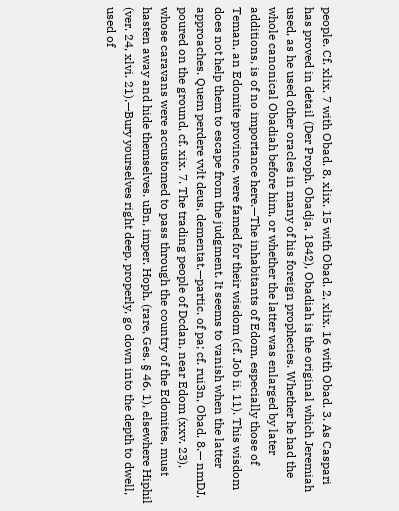people. Cf. xlix. 7 with Obad. 8, xlix. 15 with Obad. 2, xlix. 16 with Obad. 3. As Caspari has proved in detail (Der Proph. Obadja, 1842), Obadiah is the original which Jeremiah used, as he used other oracles in many of his foreign prophecies. Whether he had the whole canonical Obadiah before him, or whether the latter was enlarged by later additions, is of no importance here.—The inhabitants of Edom, especially those of Teman, an Edomite province, were famed for their wisdom (cf. Job ii. 11). This wisdom does not help them to escape from the judgment. It seems to vanish when the latter approaches. Quem perdere vvlt deus, dementat.—partic. of pa; cf. rui3n, Obad. 8.— nmDJ, poured on the ground, cf. xix. 7. The trading people of Dcdan, near Edom (xxv. 23), whose caravans were accustomed to pass through the country of the Edomites, must hasten away and hide themselves. uBn, imper. Hoph. (rare, Ges. § 46. 1), elsewhere Hiphil (ver. 24, xlvi. 21).—Bury yourselves right deep, properly, go down into the depth to dwell, used of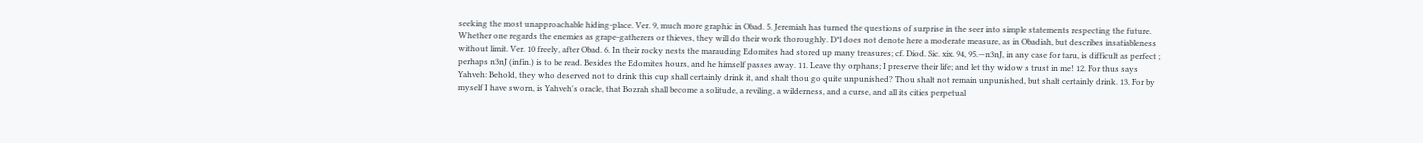seeking the most unapproachable hiding-place. Ver. 9, much more graphic in Obad. 5. Jeremiah has turned the questions of surprise in the seer into simple statements respecting the future. Whether one regards the enemies as grape-gatherers or thieves, they will do their work thoroughly. D*l does not denote here a moderate measure, as in Obadiah, but describes insatiableness without limit. Ver. 10 freely, after Obad. 6. In their rocky nests the marauding Edomites had stored up many treasures; cf. Diod. Sic. xix. 94, 95.—n3nJ, in any case for taru, is difficult as perfect ; perhaps n3nJ (infin.) is to be read. Besides the Edomites hours, and he himself passes away. 11. Leave thy orphans; I preserve their life; and let thy widow s trust in me! 12. For thus says Yahveh: Behold, they who deserved not to drink this cup shall certainly drink it, and shalt thou go quite unpunished? Thou shalt not remain unpunished, but shalt certainly drink. 13. For by myself I have sworn, is Yahveh's oracle, that Bozrah shall become a solitude, a reviling, a wilderness, and a curse, and all its cities perpetual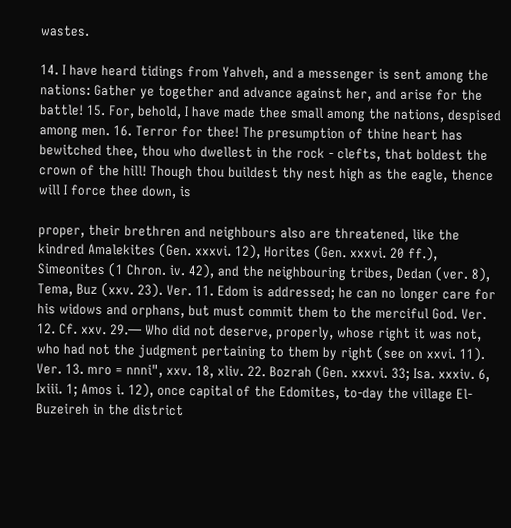wastes.

14. I have heard tidings from Yahveh, and a messenger is sent among the nations: Gather ye together and advance against her, and arise for the battle! 15. For, behold, I have made thee small among the nations, despised among men. 16. Terror for thee! The presumption of thine heart has bewitched thee, thou who dwellest in the rock - clefts, that boldest the crown of the hill! Though thou buildest thy nest high as the eagle, thence will I force thee down, is

proper, their brethren and neighbours also are threatened, like the kindred Amalekites (Gen. xxxvi. 12), Horites (Gen. xxxvi. 20 ff.), Simeonites (1 Chron. iv. 42), and the neighbouring tribes, Dedan (ver. 8), Tema, Buz (xxv. 23). Ver. 11. Edom is addressed; he can no longer care for his widows and orphans, but must commit them to the merciful God. Ver. 12. Cf. xxv. 29.— Who did not deserve, properly, whose right it was not, who had not the judgment pertaining to them by right (see on xxvi. 11). Ver. 13. mro = nnni", xxv. 18, xliv. 22. Bozrah (Gen. xxxvi. 33; Isa. xxxiv. 6, Ixiii. 1; Amos i. 12), once capital of the Edomites, to-day the village El-Buzeireh in the district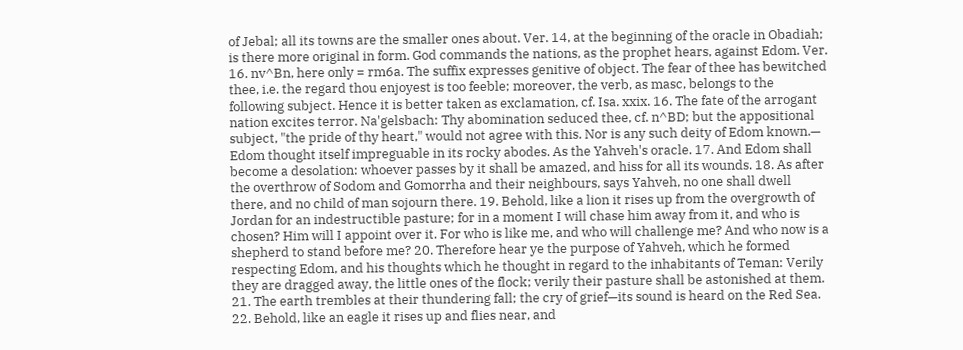of Jebal; all its towns are the smaller ones about. Ver. 14, at the beginning of the oracle in Obadiah; is there more original in form. God commands the nations, as the prophet hears, against Edom. Ver. 16. nv^Bn, here only = rm6a. The suffix expresses genitive of object. The fear of thee has bewitched thee, i.e. the regard thou enjoyest is too feeble; moreover, the verb, as masc, belongs to the following subject. Hence it is better taken as exclamation, cf. Isa. xxix. 16. The fate of the arrogant nation excites terror. Na'gelsbach: Thy abomination seduced thee, cf. n^BD; but the appositional subject, "the pride of thy heart," would not agree with this. Nor is any such deity of Edom known.— Edom thought itself impreguable in its rocky abodes. As the Yahveh's oracle. 17. And Edom shall become a desolation: whoever passes by it shall be amazed, and hiss for all its wounds. 18. As after the overthrow of Sodom and Gomorrha and their neighbours, says Yahveh, no one shall dwell there, and no child of man sojourn there. 19. Behold, like a lion it rises up from the overgrowth of Jordan for an indestructible pasture; for in a moment I will chase him away from it, and who is chosen? Him will I appoint over it. For who is like me, and who will challenge me? And who now is a shepherd to stand before me? 20. Therefore hear ye the purpose of Yahveh, which he formed respecting Edom, and his thoughts which he thought in regard to the inhabitants of Teman: Verily they are dragged away, the little ones of the flock; verily their pasture shall be astonished at them. 21. The earth trembles at their thundering fall; the cry of grief—its sound is heard on the Red Sea. 22. Behold, like an eagle it rises up and flies near, and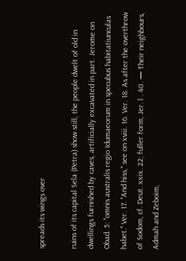spreads its wings over

ruins of its capital Sela (Petra) show still, the people dwelt of old in dwellings furnished by caves, artificially excavated in part. Jerome on Obad. 5: "omnis australis regio Idumaeorum in specubus habitatiunculas habet." Ver. 17. "And hiss," see on xviii. 16. Ver. 18. As after the overthrow of Sodom, cf. Deut. xxix. 22; fuller form, Jer. l . 40. — Their neighbours, Admah and Zeboim,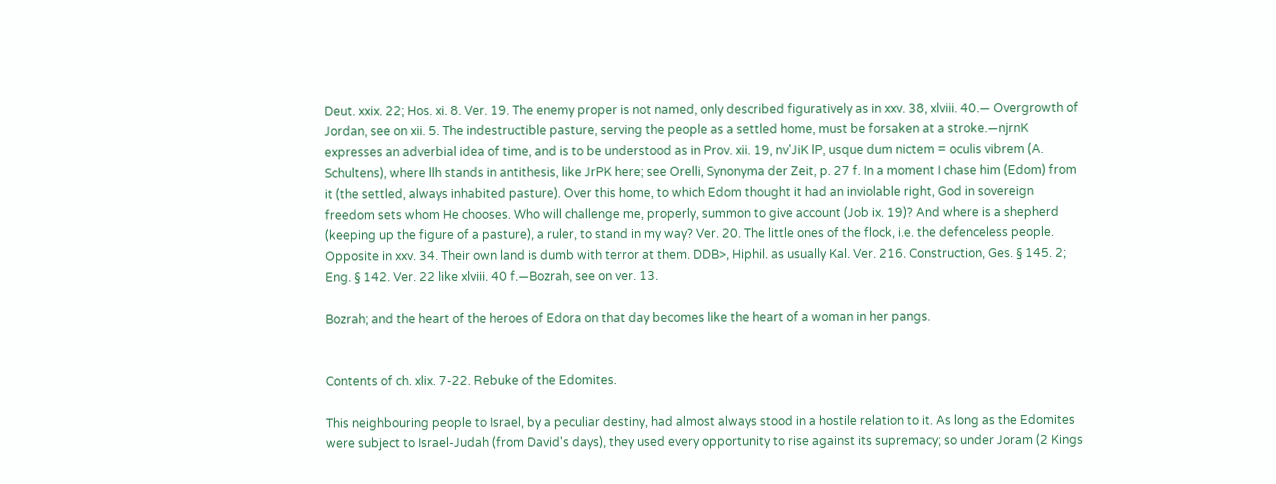Deut. xxix. 22; Hos. xi. 8. Ver. 19. The enemy proper is not named, only described figuratively as in xxv. 38, xlviii. 40.— Overgrowth of Jordan, see on xii. 5. The indestructible pasture, serving the people as a settled home, must be forsaken at a stroke.—njrnK expresses an adverbial idea of time, and is to be understood as in Prov. xii. 19, nv'JiK lP, usque dum nictem = oculis vibrem (A. Schultens), where llh stands in antithesis, like JrPK here; see Orelli, Synonyma der Zeit, p. 27 f. In a moment I chase him (Edom) from it (the settled, always inhabited pasture). Over this home, to which Edom thought it had an inviolable right, God in sovereign freedom sets whom He chooses. Who will challenge me, properly, summon to give account (Job ix. 19)? And where is a shepherd (keeping up the figure of a pasture), a ruler, to stand in my way? Ver. 20. The little ones of the flock, i.e. the defenceless people. Opposite in xxv. 34. Their own land is dumb with terror at them. DDB>, Hiphil. as usually Kal. Ver. 216. Construction, Ges. § 145. 2; Eng. § 142. Ver. 22 like xlviii. 40 f.—Bozrah, see on ver. 13.

Bozrah; and the heart of the heroes of Edora on that day becomes like the heart of a woman in her pangs.


Contents of ch. xlix. 7-22. Rebuke of the Edomites.

This neighbouring people to Israel, by a peculiar destiny, had almost always stood in a hostile relation to it. As long as the Edomites were subject to Israel-Judah (from David's days), they used every opportunity to rise against its supremacy; so under Joram (2 Kings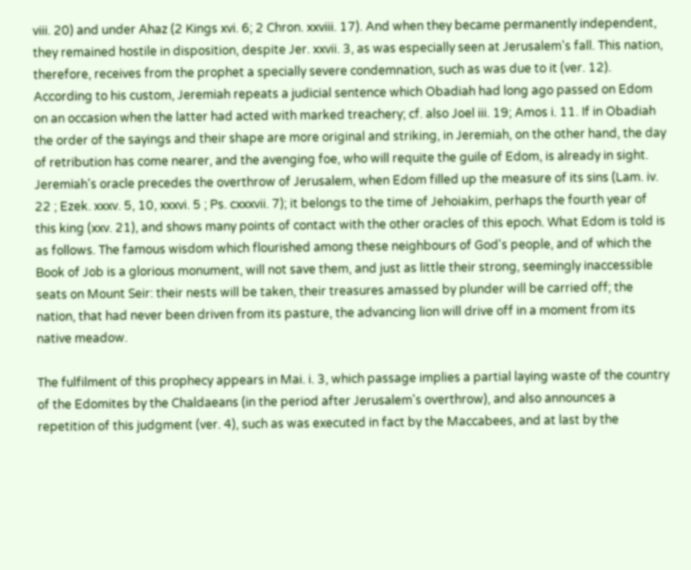viii. 20) and under Ahaz (2 Kings xvi. 6; 2 Chron. xxviii. 17). And when they became permanently independent, they remained hostile in disposition, despite Jer. xxvii. 3, as was especially seen at Jerusalem's fall. This nation, therefore, receives from the prophet a specially severe condemnation, such as was due to it (ver. 12). According to his custom, Jeremiah repeats a judicial sentence which Obadiah had long ago passed on Edom on an occasion when the latter had acted with marked treachery; cf. also Joel iii. 19; Amos i. 11. If in Obadiah the order of the sayings and their shape are more original and striking, in Jeremiah, on the other hand, the day of retribution has come nearer, and the avenging foe, who will requite the guile of Edom, is already in sight. Jeremiah's oracle precedes the overthrow of Jerusalem, when Edom filled up the measure of its sins (Lam. iv. 22 ; Ezek. xxxv. 5, 10, xxxvi. 5 ; Ps. cxxxvii. 7); it belongs to the time of Jehoiakim, perhaps the fourth year of this king (xxv. 21), and shows many points of contact with the other oracles of this epoch. What Edom is told is as follows. The famous wisdom which flourished among these neighbours of God's people, and of which the Book of Job is a glorious monument, will not save them, and just as little their strong, seemingly inaccessible seats on Mount Seir: their nests will be taken, their treasures amassed by plunder will be carried off; the nation, that had never been driven from its pasture, the advancing lion will drive off in a moment from its native meadow.

The fulfilment of this prophecy appears in Mai. i. 3, which passage implies a partial laying waste of the country of the Edomites by the Chaldaeans (in the period after Jerusalem's overthrow), and also announces a repetition of this judgment (ver. 4), such as was executed in fact by the Maccabees, and at last by the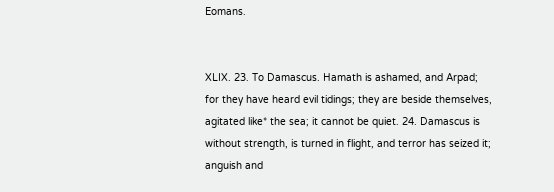Eomans.


XLIX. 23. To Damascus. Hamath is ashamed, and Arpad; for they have heard evil tidings; they are beside themselves, agitated like* the sea; it cannot be quiet. 24. Damascus is without strength, is turned in flight, and terror has seized it; anguish and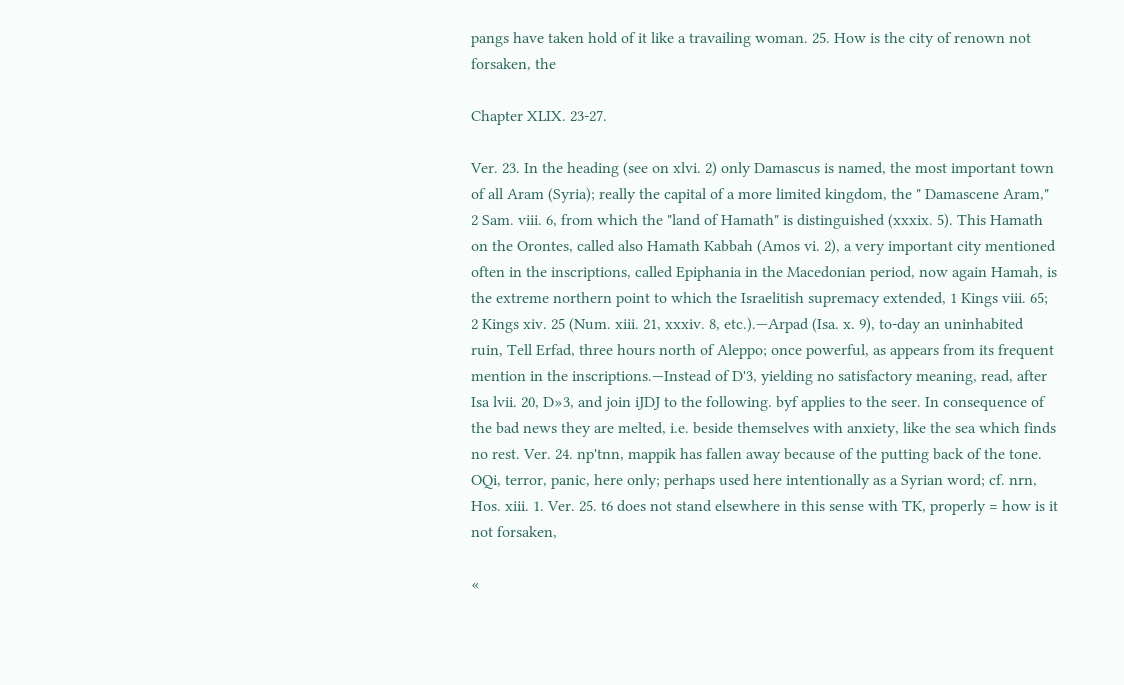pangs have taken hold of it like a travailing woman. 25. How is the city of renown not forsaken, the

Chapter XLIX. 23-27.

Ver. 23. In the heading (see on xlvi. 2) only Damascus is named, the most important town of all Aram (Syria); really the capital of a more limited kingdom, the " Damascene Aram," 2 Sam. viii. 6, from which the "land of Hamath" is distinguished (xxxix. 5). This Hamath on the Orontes, called also Hamath Kabbah (Amos vi. 2), a very important city mentioned often in the inscriptions, called Epiphania in the Macedonian period, now again Hamah, is the extreme northern point to which the Israelitish supremacy extended, 1 Kings viii. 65; 2 Kings xiv. 25 (Num. xiii. 21, xxxiv. 8, etc.).—Arpad (Isa. x. 9), to-day an uninhabited ruin, Tell Erfad, three hours north of Aleppo; once powerful, as appears from its frequent mention in the inscriptions.—Instead of D'3, yielding no satisfactory meaning, read, after Isa lvii. 20, D»3, and join iJDJ to the following. byf applies to the seer. In consequence of the bad news they are melted, i.e. beside themselves with anxiety, like the sea which finds no rest. Ver. 24. np'tnn, mappik has fallen away because of the putting back of the tone. OQi, terror, panic, here only; perhaps used here intentionally as a Syrian word; cf. nrn, Hos. xiii. 1. Ver. 25. t6 does not stand elsewhere in this sense with TK, properly = how is it not forsaken,

«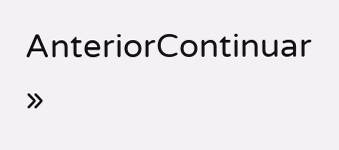AnteriorContinuar »